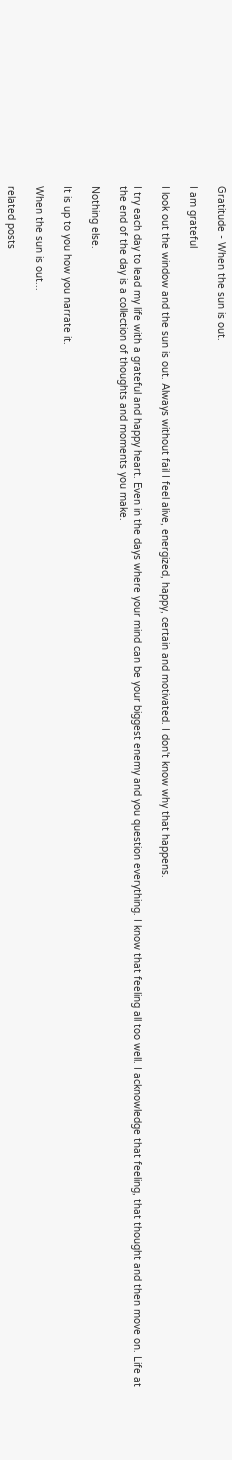Gratitude - When the sun is out.

I am grateful

I look out the window and the sun is out. Always without fail I feel alive, energized, happy, certain and motivated. I don't know why that happens.

I try each day to lead my life with a grateful and happy heart. Even in the days where your mind can be your biggest enemy and you question everything. I know that feeling all too well. I acknowledge that feeling, that thought and then move on. Life at the end of the day is a collection of thoughts and moments you make.

Nothing else.

It is up to you how you narrate it.

When the sun is out...

related posts